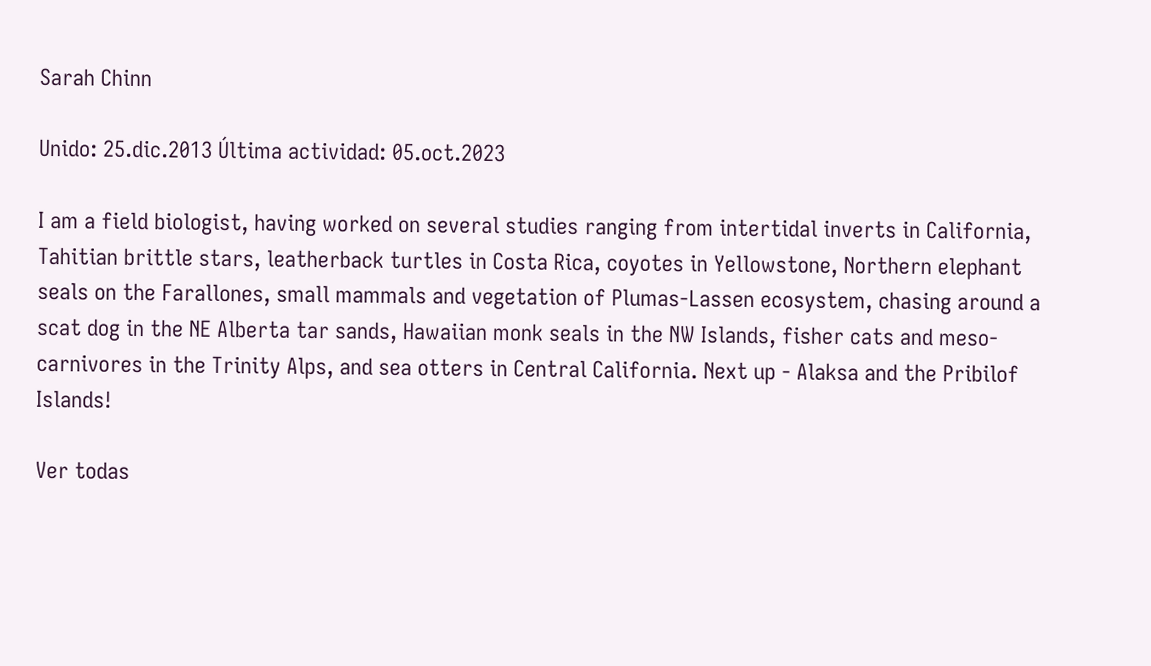Sarah Chinn

Unido: 25.dic.2013 Última actividad: 05.oct.2023

I am a field biologist, having worked on several studies ranging from intertidal inverts in California, Tahitian brittle stars, leatherback turtles in Costa Rica, coyotes in Yellowstone, Northern elephant seals on the Farallones, small mammals and vegetation of Plumas-Lassen ecosystem, chasing around a scat dog in the NE Alberta tar sands, Hawaiian monk seals in the NW Islands, fisher cats and meso-carnivores in the Trinity Alps, and sea otters in Central California. Next up - Alaksa and the Pribilof Islands!

Ver todas